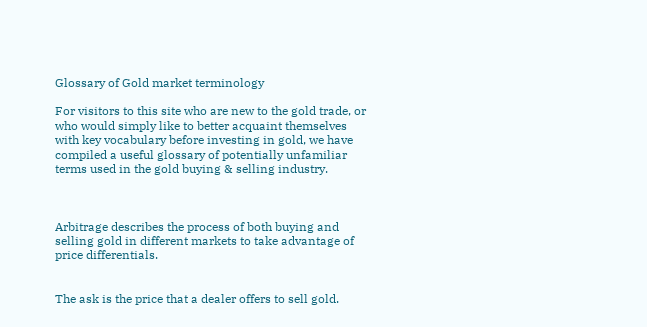Glossary of Gold market terminology

For visitors to this site who are new to the gold trade, or who would simply like to better acquaint themselves with key vocabulary before investing in gold, we have compiled a useful glossary of potentially unfamiliar terms used in the gold buying & selling industry.



Arbitrage describes the process of both buying and selling gold in different markets to take advantage of price differentials.


The ask is the price that a dealer offers to sell gold.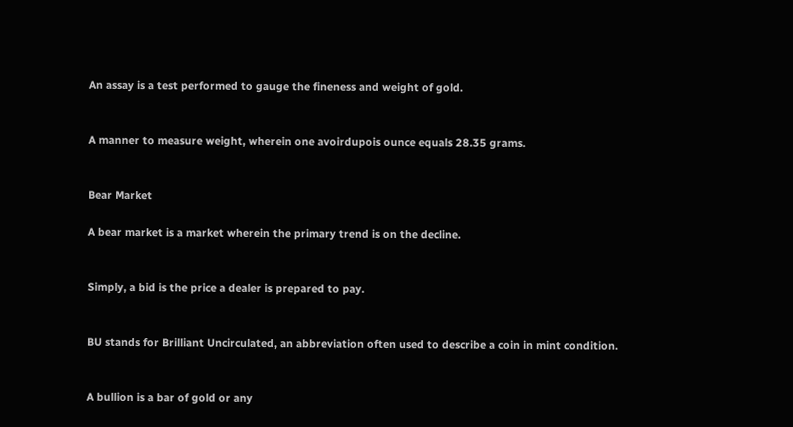An assay is a test performed to gauge the fineness and weight of gold.


A manner to measure weight, wherein one avoirdupois ounce equals 28.35 grams.


Bear Market

A bear market is a market wherein the primary trend is on the decline.


Simply, a bid is the price a dealer is prepared to pay.


BU stands for Brilliant Uncirculated, an abbreviation often used to describe a coin in mint condition.


A bullion is a bar of gold or any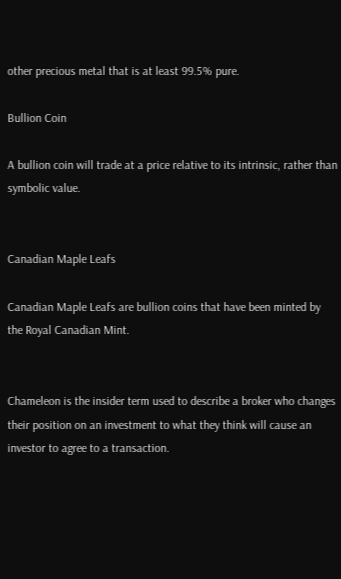other precious metal that is at least 99.5% pure.

Bullion Coin

A bullion coin will trade at a price relative to its intrinsic, rather than symbolic value.


Canadian Maple Leafs

Canadian Maple Leafs are bullion coins that have been minted by the Royal Canadian Mint.


Chameleon is the insider term used to describe a broker who changes their position on an investment to what they think will cause an investor to agree to a transaction.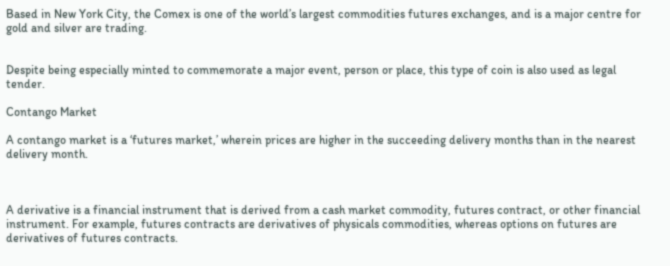Based in New York City, the Comex is one of the world’s largest commodities futures exchanges, and is a major centre for gold and silver are trading.


Despite being especially minted to commemorate a major event, person or place, this type of coin is also used as legal tender.

Contango Market

A contango market is a ‘futures market,’ wherein prices are higher in the succeeding delivery months than in the nearest delivery month.



A derivative is a financial instrument that is derived from a cash market commodity, futures contract, or other financial instrument. For example, futures contracts are derivatives of physicals commodities, whereas options on futures are derivatives of futures contracts.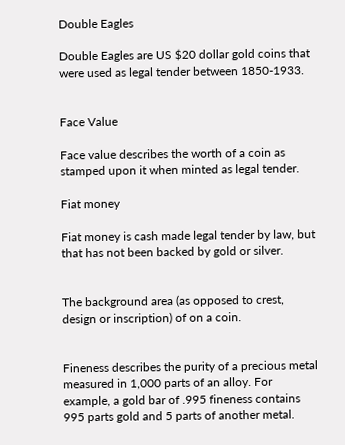Double Eagles

Double Eagles are US $20 dollar gold coins that were used as legal tender between 1850-1933.


Face Value

Face value describes the worth of a coin as stamped upon it when minted as legal tender.

Fiat money

Fiat money is cash made legal tender by law, but that has not been backed by gold or silver.


The background area (as opposed to crest, design or inscription) of on a coin.


Fineness describes the purity of a precious metal measured in 1,000 parts of an alloy. For example, a gold bar of .995 fineness contains 995 parts gold and 5 parts of another metal.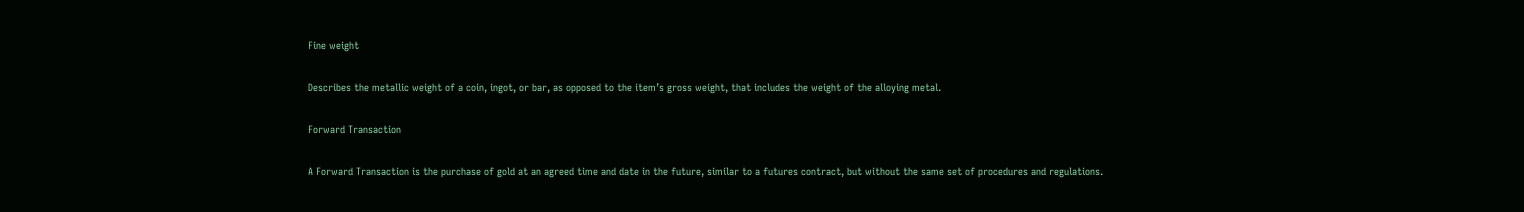Fine weight

Describes the metallic weight of a coin, ingot, or bar, as opposed to the item’s gross weight, that includes the weight of the alloying metal.

Forward Transaction

A Forward Transaction is the purchase of gold at an agreed time and date in the future, similar to a futures contract, but without the same set of procedures and regulations.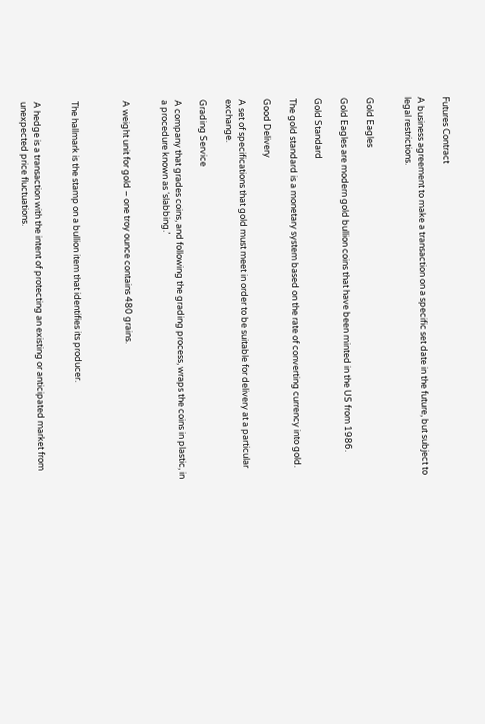Futures Contract

A business agreement to make a transaction on a specific set date in the future, but subject to legal restrictions.


Gold Eagles

Gold Eagles are modern gold bullion coins that have been minted in the US from 1986.

Gold Standard

The gold standard is a monetary system based on the rate of converting currency into gold.

Good Delivery

A set of specifications that gold must meet in order to be suitable for delivery at a particular exchange.

Grading Service

A company that grades coins, and following the grading process, wraps the coins in plastic, in a procedure known as ‘slabbing.’


A weight unit for gold – one troy ounce contains 480 grains.



The hallmark is the stamp on a bullion item that identifies its producer.


A hedge is a transaction with the intent of protecting an existing or anticipated market from unexpected price fluctuations.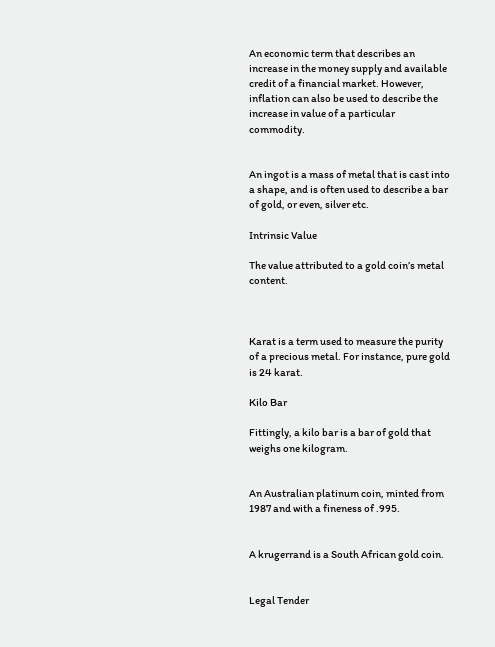An economic term that describes an increase in the money supply and available credit of a financial market. However, inflation can also be used to describe the increase in value of a particular commodity.


An ingot is a mass of metal that is cast into a shape, and is often used to describe a bar of gold, or even, silver etc.

Intrinsic Value

The value attributed to a gold coin’s metal content.



Karat is a term used to measure the purity of a precious metal. For instance, pure gold is 24 karat.

Kilo Bar

Fittingly, a kilo bar is a bar of gold that weighs one kilogram.


An Australian platinum coin, minted from 1987 and with a fineness of .995.


A krugerrand is a South African gold coin.


Legal Tender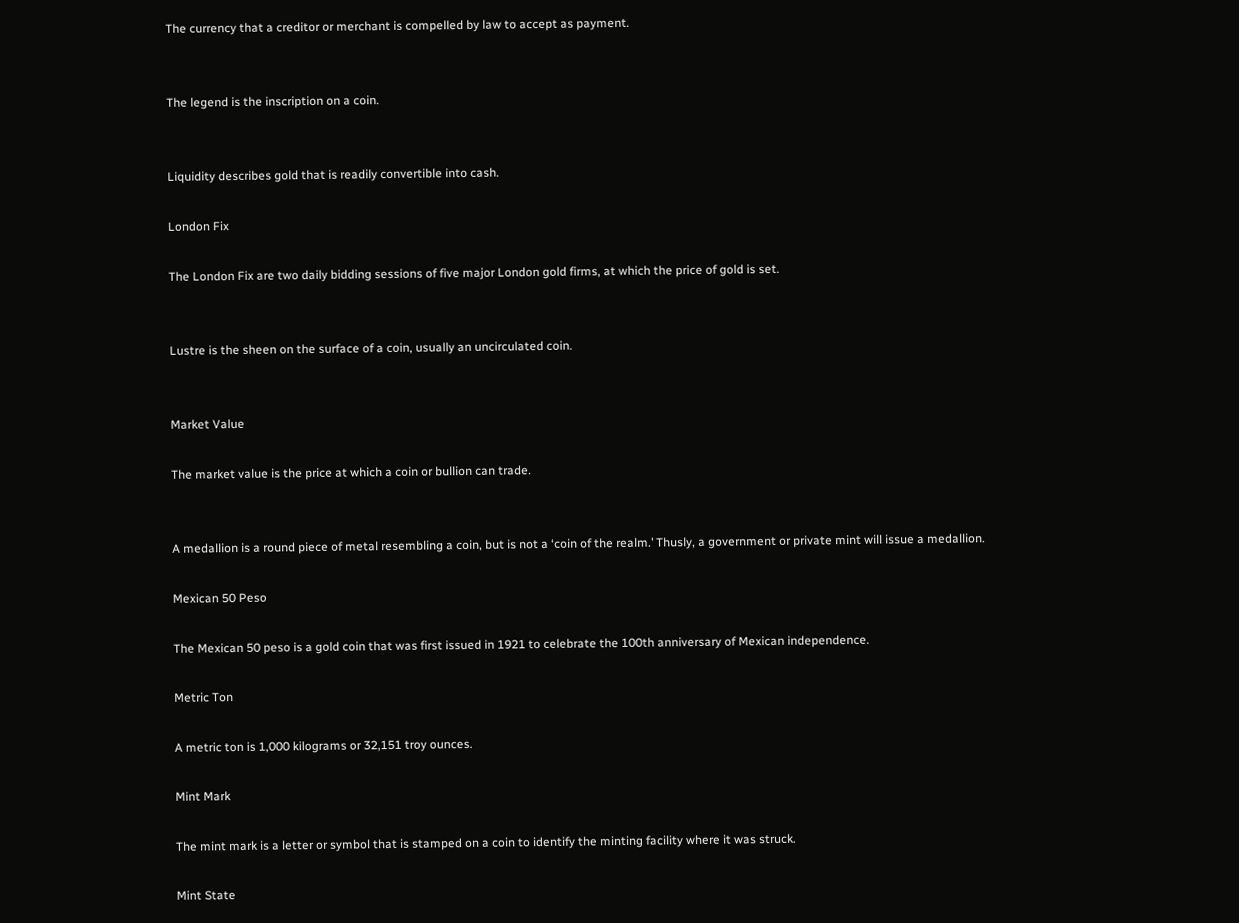The currency that a creditor or merchant is compelled by law to accept as payment.


The legend is the inscription on a coin.


Liquidity describes gold that is readily convertible into cash.

London Fix

The London Fix are two daily bidding sessions of five major London gold firms, at which the price of gold is set.


Lustre is the sheen on the surface of a coin, usually an uncirculated coin.


Market Value

The market value is the price at which a coin or bullion can trade.


A medallion is a round piece of metal resembling a coin, but is not a ‘coin of the realm.’ Thusly, a government or private mint will issue a medallion.

Mexican 50 Peso

The Mexican 50 peso is a gold coin that was first issued in 1921 to celebrate the 100th anniversary of Mexican independence.

Metric Ton

A metric ton is 1,000 kilograms or 32,151 troy ounces.

Mint Mark

The mint mark is a letter or symbol that is stamped on a coin to identify the minting facility where it was struck.

Mint State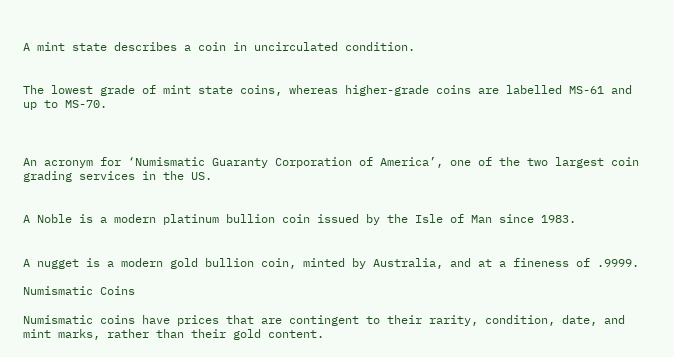A mint state describes a coin in uncirculated condition.


The lowest grade of mint state coins, whereas higher-grade coins are labelled MS-61 and up to MS-70.



An acronym for ‘Numismatic Guaranty Corporation of America’, one of the two largest coin grading services in the US.


A Noble is a modern platinum bullion coin issued by the Isle of Man since 1983.


A nugget is a modern gold bullion coin, minted by Australia, and at a fineness of .9999.

Numismatic Coins

Numismatic coins have prices that are contingent to their rarity, condition, date, and mint marks, rather than their gold content.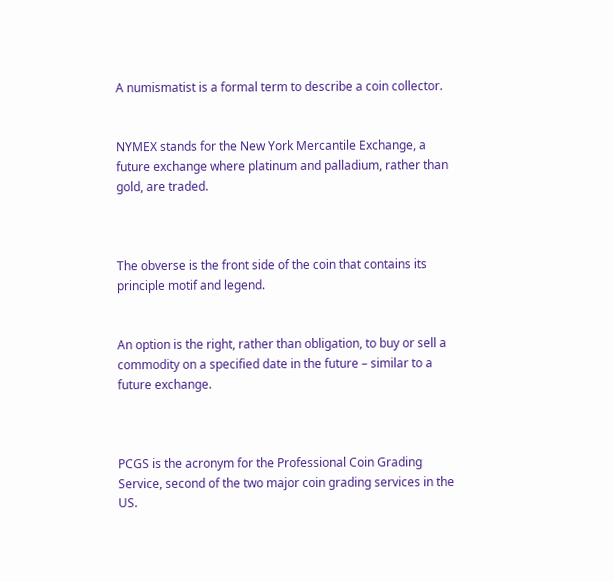A numismatist is a formal term to describe a coin collector.


NYMEX stands for the New York Mercantile Exchange, a future exchange where platinum and palladium, rather than gold, are traded.



The obverse is the front side of the coin that contains its principle motif and legend.


An option is the right, rather than obligation, to buy or sell a commodity on a specified date in the future – similar to a future exchange.



PCGS is the acronym for the Professional Coin Grading Service, second of the two major coin grading services in the US.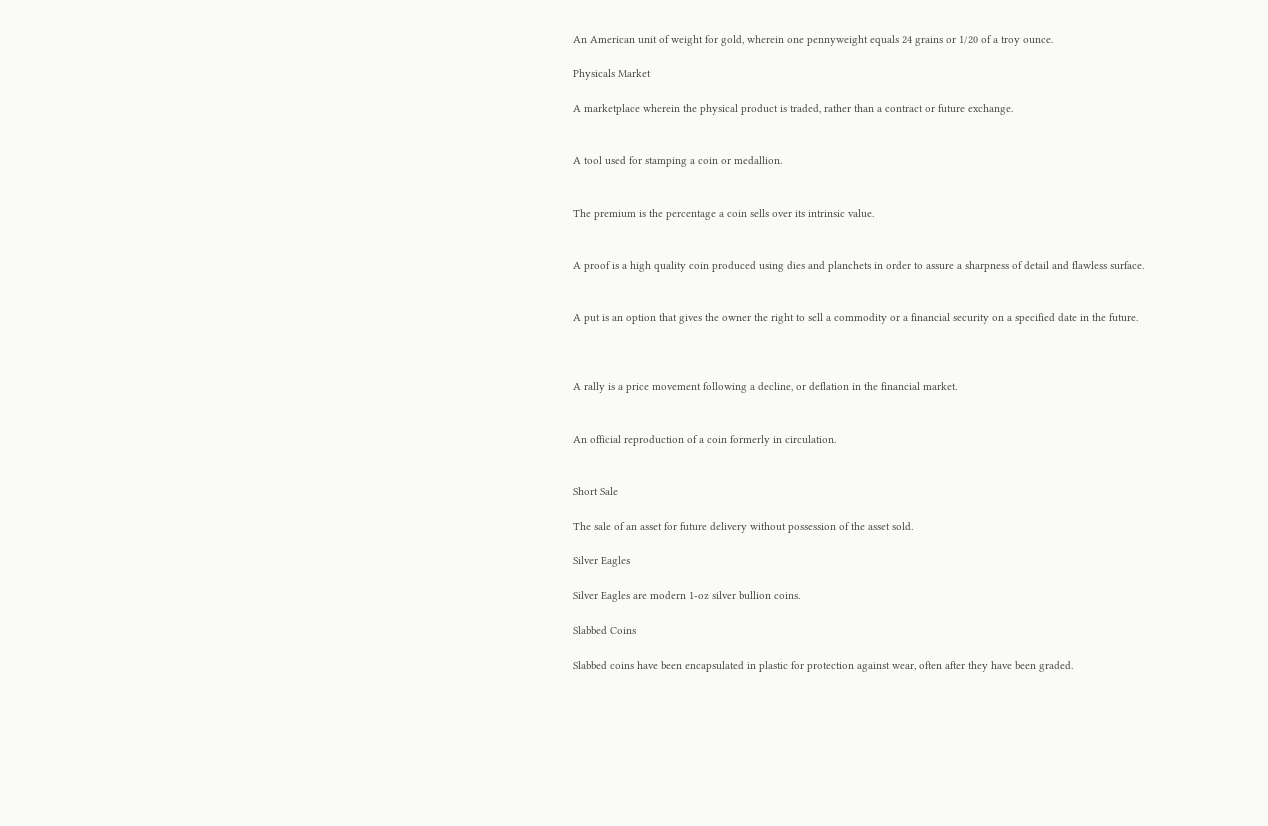An American unit of weight for gold, wherein one pennyweight equals 24 grains or 1/20 of a troy ounce.

Physicals Market

A marketplace wherein the physical product is traded, rather than a contract or future exchange.


A tool used for stamping a coin or medallion.


The premium is the percentage a coin sells over its intrinsic value.


A proof is a high quality coin produced using dies and planchets in order to assure a sharpness of detail and flawless surface.


A put is an option that gives the owner the right to sell a commodity or a financial security on a specified date in the future.



A rally is a price movement following a decline, or deflation in the financial market.


An official reproduction of a coin formerly in circulation.


Short Sale

The sale of an asset for future delivery without possession of the asset sold.

Silver Eagles

Silver Eagles are modern 1-oz silver bullion coins.

Slabbed Coins

Slabbed coins have been encapsulated in plastic for protection against wear, often after they have been graded.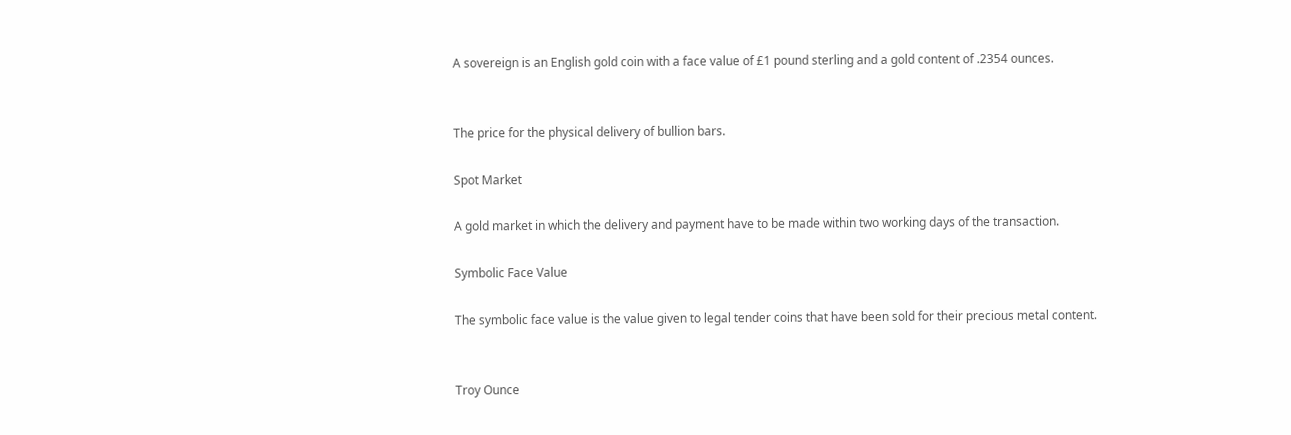A sovereign is an English gold coin with a face value of £1 pound sterling and a gold content of .2354 ounces.


The price for the physical delivery of bullion bars.

Spot Market

A gold market in which the delivery and payment have to be made within two working days of the transaction.

Symbolic Face Value

The symbolic face value is the value given to legal tender coins that have been sold for their precious metal content.


Troy Ounce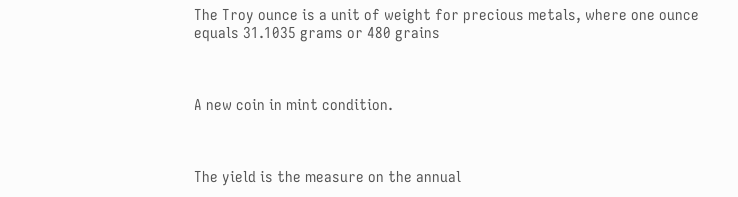The Troy ounce is a unit of weight for precious metals, where one ounce equals 31.1035 grams or 480 grains



A new coin in mint condition.



The yield is the measure on the annual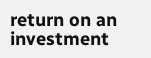return on an investment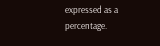expressed as a percentage.